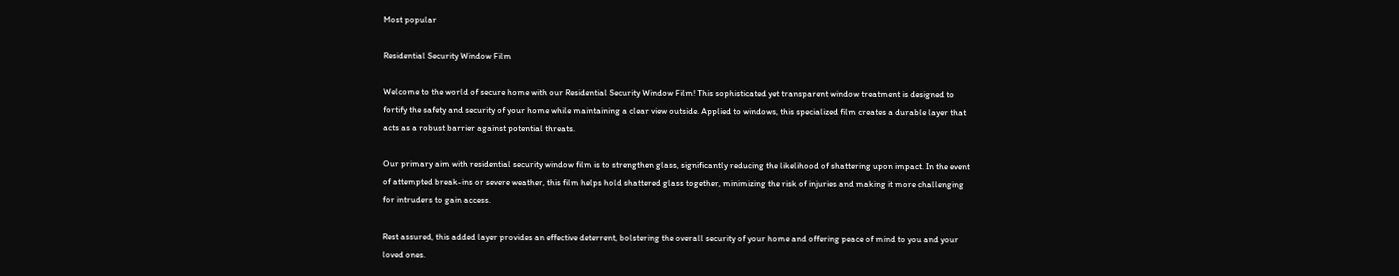Most popular

Residential Security Window Film

Welcome to the world of secure home with our Residential Security Window Film! This sophisticated yet transparent window treatment is designed to fortify the safety and security of your home while maintaining a clear view outside. Applied to windows, this specialized film creates a durable layer that acts as a robust barrier against potential threats.

Our primary aim with residential security window film is to strengthen glass, significantly reducing the likelihood of shattering upon impact. In the event of attempted break-ins or severe weather, this film helps hold shattered glass together, minimizing the risk of injuries and making it more challenging for intruders to gain access.

Rest assured, this added layer provides an effective deterrent, bolstering the overall security of your home and offering peace of mind to you and your loved ones.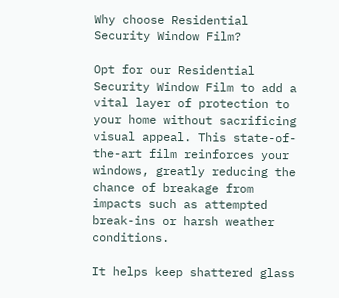Why choose Residential Security Window Film?

Opt for our Residential Security Window Film to add a vital layer of protection to your home without sacrificing visual appeal. This state-of-the-art film reinforces your windows, greatly reducing the chance of breakage from impacts such as attempted break-ins or harsh weather conditions.

It helps keep shattered glass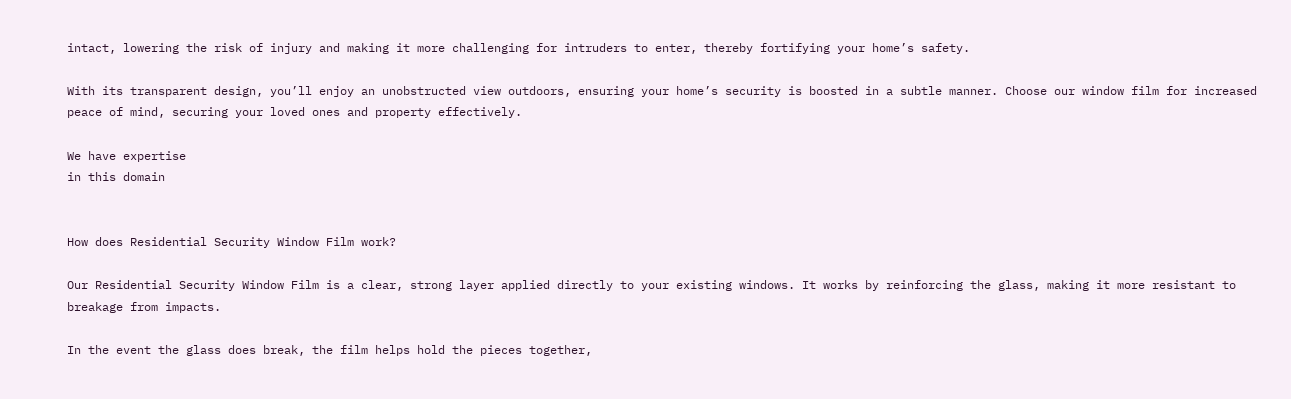intact, lowering the risk of injury and making it more challenging for intruders to enter, thereby fortifying your home’s safety.

With its transparent design, you’ll enjoy an unobstructed view outdoors, ensuring your home’s security is boosted in a subtle manner. Choose our window film for increased peace of mind, securing your loved ones and property effectively.

We have expertise
in this domain


How does Residential Security Window Film work?

Our Residential Security Window Film is a clear, strong layer applied directly to your existing windows. It works by reinforcing the glass, making it more resistant to breakage from impacts.

In the event the glass does break, the film helps hold the pieces together,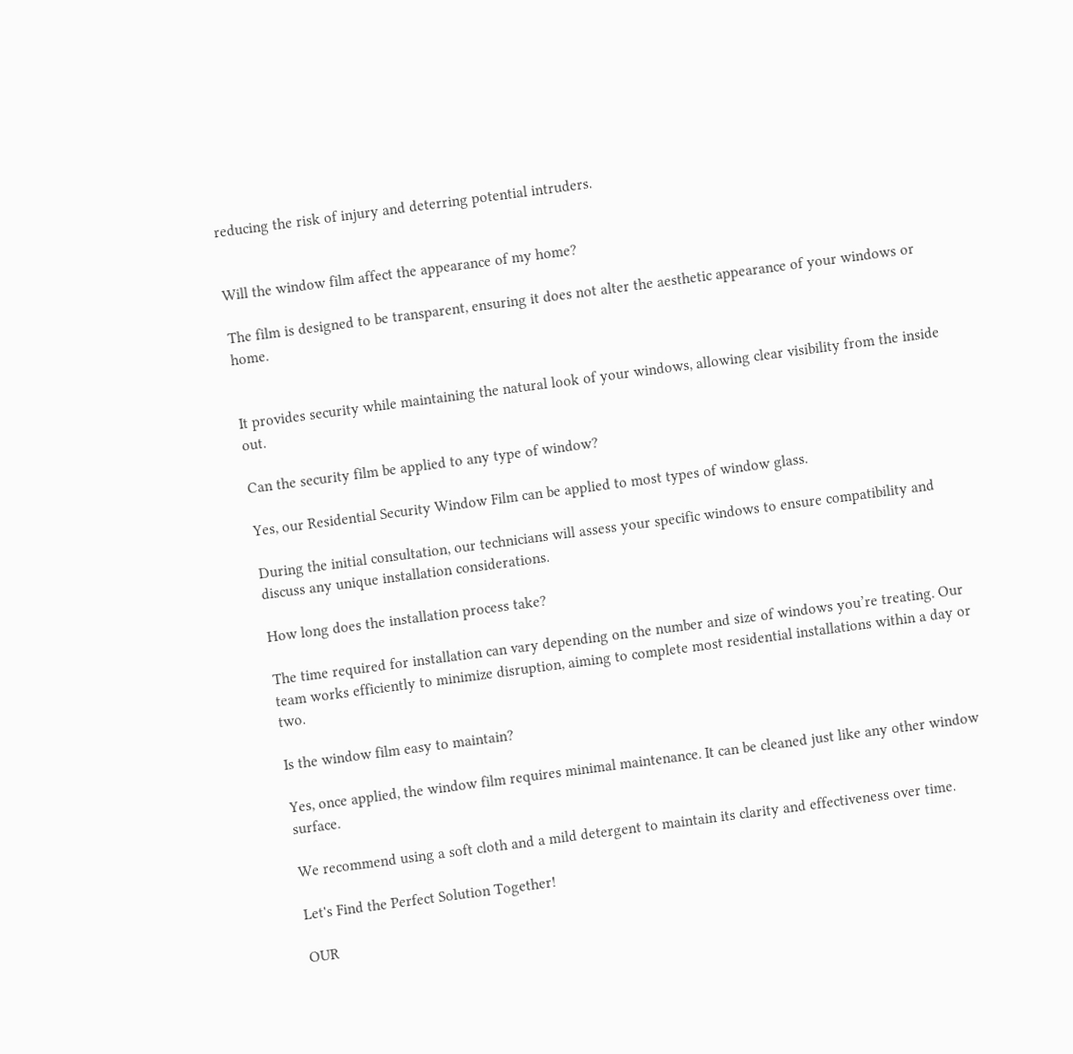reducing the risk of injury and deterring potential intruders.


Will the window film affect the appearance of my home?

The film is designed to be transparent, ensuring it does not alter the aesthetic appearance of your windows or home.


It provides security while maintaining the natural look of your windows, allowing clear visibility from the inside out.

Can the security film be applied to any type of window?

Yes, our Residential Security Window Film can be applied to most types of window glass.

During the initial consultation, our technicians will assess your specific windows to ensure compatibility and discuss any unique installation considerations.

How long does the installation process take?

The time required for installation can vary depending on the number and size of windows you’re treating. Our team works efficiently to minimize disruption, aiming to complete most residential installations within a day or two.

Is the window film easy to maintain?

Yes, once applied, the window film requires minimal maintenance. It can be cleaned just like any other window surface.

We recommend using a soft cloth and a mild detergent to maintain its clarity and effectiveness over time.

Let's Find the Perfect Solution Together!

OUR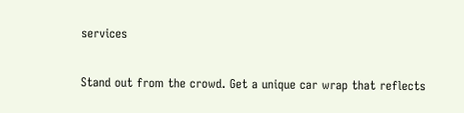services

Stand out from the crowd. Get a unique car wrap that reflects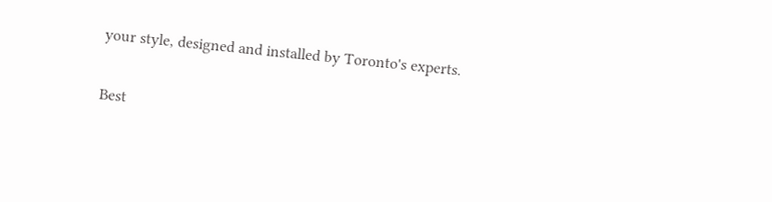your style, designed and installed by Toronto's experts.

Best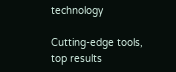technology

Cutting-edge tools,
top results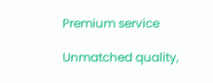Premium service

Unmatched quality,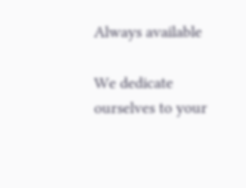Always available

We dedicate ourselves to your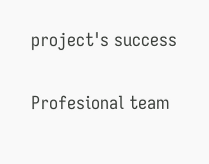project's success

Profesional team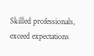Skilled professionals, exceed expectations